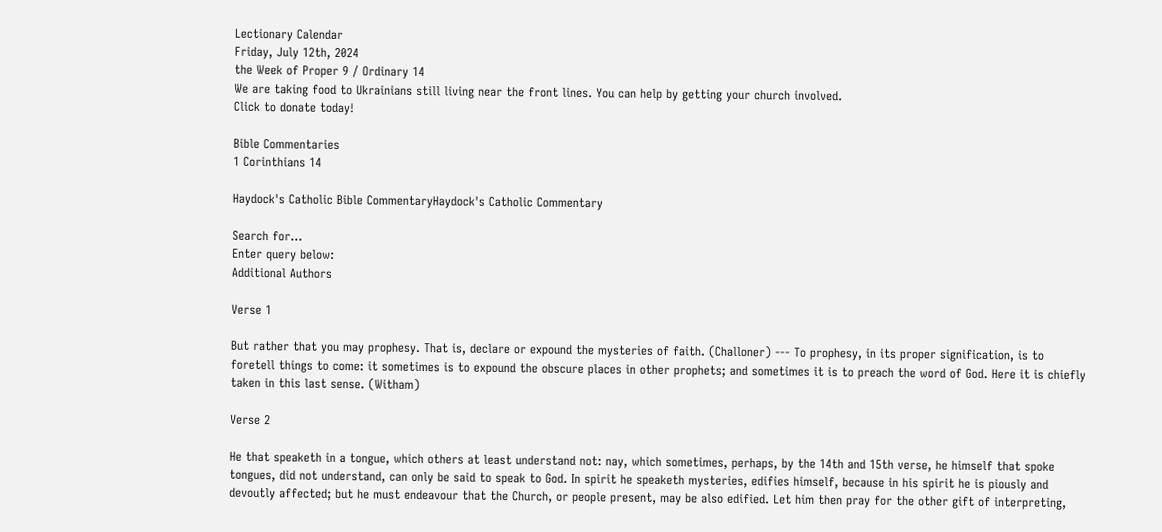Lectionary Calendar
Friday, July 12th, 2024
the Week of Proper 9 / Ordinary 14
We are taking food to Ukrainians still living near the front lines. You can help by getting your church involved.
Click to donate today!

Bible Commentaries
1 Corinthians 14

Haydock's Catholic Bible CommentaryHaydock's Catholic Commentary

Search for…
Enter query below:
Additional Authors

Verse 1

But rather that you may prophesy. That is, declare or expound the mysteries of faith. (Challoner) --- To prophesy, in its proper signification, is to foretell things to come: it sometimes is to expound the obscure places in other prophets; and sometimes it is to preach the word of God. Here it is chiefly taken in this last sense. (Witham)

Verse 2

He that speaketh in a tongue, which others at least understand not: nay, which sometimes, perhaps, by the 14th and 15th verse, he himself that spoke tongues, did not understand, can only be said to speak to God. In spirit he speaketh mysteries, edifies himself, because in his spirit he is piously and devoutly affected; but he must endeavour that the Church, or people present, may be also edified. Let him then pray for the other gift of interpreting,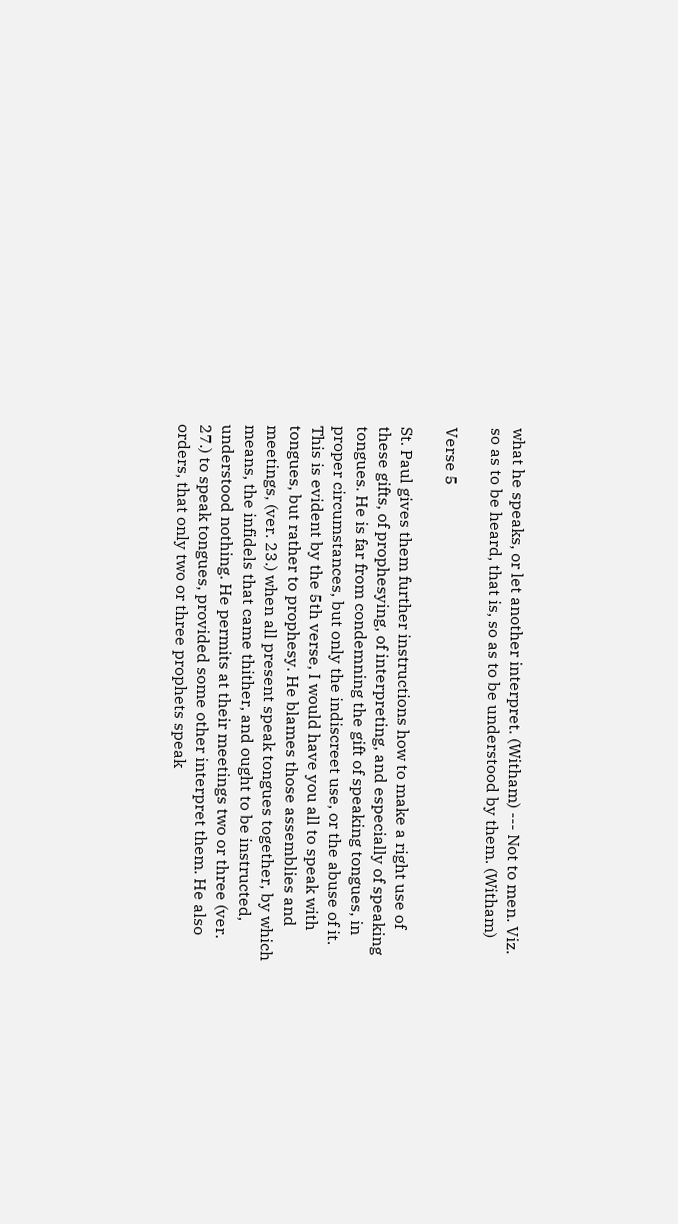what he speaks, or let another interpret. (Witham) --- Not to men. Viz. so as to be heard, that is, so as to be understood by them. (Witham)

Verse 5

St. Paul gives them further instructions how to make a right use of these gifts, of prophesying, of interpreting, and especially of speaking tongues. He is far from condemning the gift of speaking tongues, in proper circumstances, but only the indiscreet use, or the abuse of it. This is evident by the 5th verse, I would have you all to speak with tongues, but rather to prophesy. He blames those assemblies and meetings, (ver. 23.) when all present speak tongues together, by which means, the infidels that came thither, and ought to be instructed, understood nothing. He permits at their meetings two or three (ver. 27.) to speak tongues, provided some other interpret them. He also orders, that only two or three prophets speak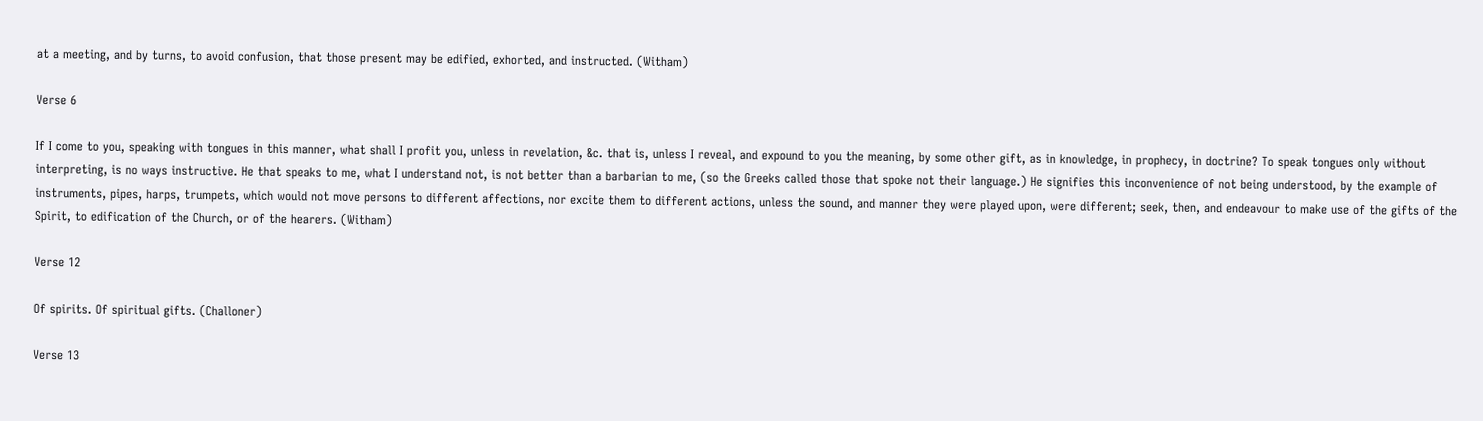at a meeting, and by turns, to avoid confusion, that those present may be edified, exhorted, and instructed. (Witham)

Verse 6

If I come to you, speaking with tongues in this manner, what shall I profit you, unless in revelation, &c. that is, unless I reveal, and expound to you the meaning, by some other gift, as in knowledge, in prophecy, in doctrine? To speak tongues only without interpreting, is no ways instructive. He that speaks to me, what I understand not, is not better than a barbarian to me, (so the Greeks called those that spoke not their language.) He signifies this inconvenience of not being understood, by the example of instruments, pipes, harps, trumpets, which would not move persons to different affections, nor excite them to different actions, unless the sound, and manner they were played upon, were different; seek, then, and endeavour to make use of the gifts of the Spirit, to edification of the Church, or of the hearers. (Witham)

Verse 12

Of spirits. Of spiritual gifts. (Challoner)

Verse 13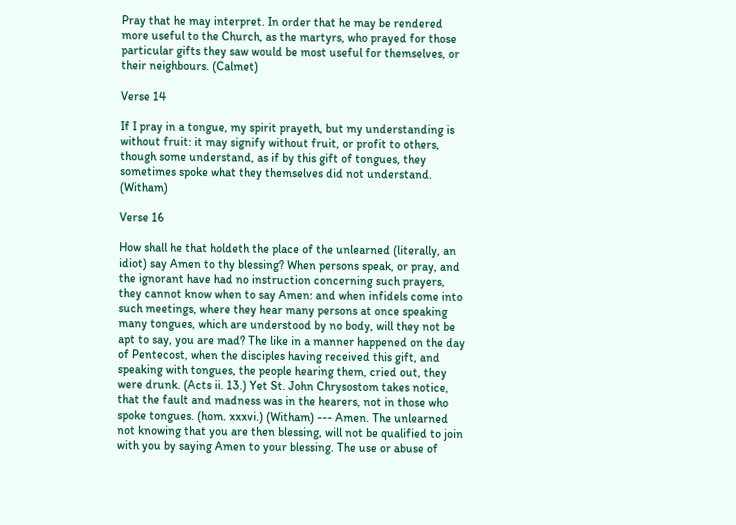Pray that he may interpret. In order that he may be rendered more useful to the Church, as the martyrs, who prayed for those particular gifts they saw would be most useful for themselves, or their neighbours. (Calmet)

Verse 14

If I pray in a tongue, my spirit prayeth, but my understanding is without fruit: it may signify without fruit, or profit to others, though some understand, as if by this gift of tongues, they sometimes spoke what they themselves did not understand. (Witham)

Verse 16

How shall he that holdeth the place of the unlearned (literally, an idiot) say Amen to thy blessing? When persons speak, or pray, and the ignorant have had no instruction concerning such prayers, they cannot know when to say Amen: and when infidels come into such meetings, where they hear many persons at once speaking many tongues, which are understood by no body, will they not be apt to say, you are mad? The like in a manner happened on the day of Pentecost, when the disciples having received this gift, and speaking with tongues, the people hearing them, cried out, they were drunk. (Acts ii. 13.) Yet St. John Chrysostom takes notice, that the fault and madness was in the hearers, not in those who spoke tongues. (hom. xxxvi.) (Witham) --- Amen. The unlearned not knowing that you are then blessing, will not be qualified to join with you by saying Amen to your blessing. The use or abuse of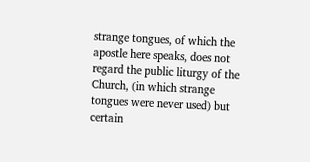strange tongues, of which the apostle here speaks, does not regard the public liturgy of the Church, (in which strange tongues were never used) but certain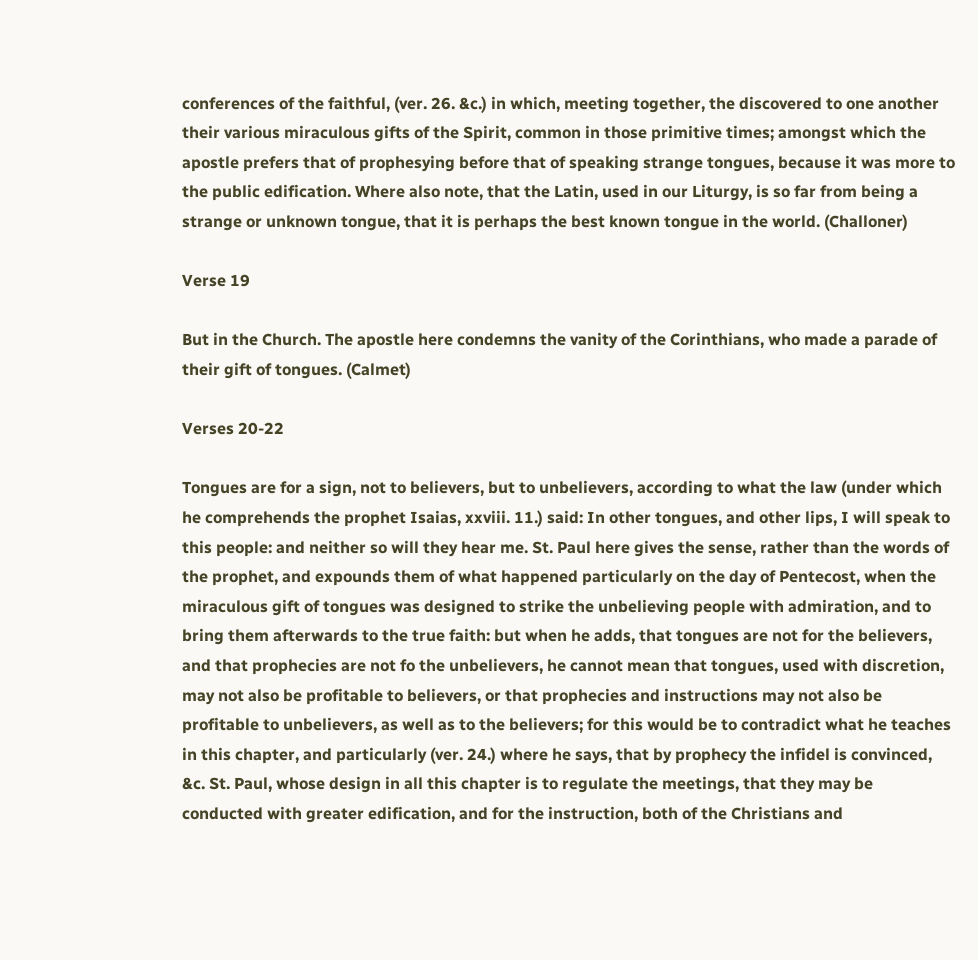conferences of the faithful, (ver. 26. &c.) in which, meeting together, the discovered to one another their various miraculous gifts of the Spirit, common in those primitive times; amongst which the apostle prefers that of prophesying before that of speaking strange tongues, because it was more to the public edification. Where also note, that the Latin, used in our Liturgy, is so far from being a strange or unknown tongue, that it is perhaps the best known tongue in the world. (Challoner)

Verse 19

But in the Church. The apostle here condemns the vanity of the Corinthians, who made a parade of their gift of tongues. (Calmet)

Verses 20-22

Tongues are for a sign, not to believers, but to unbelievers, according to what the law (under which he comprehends the prophet Isaias, xxviii. 11.) said: In other tongues, and other lips, I will speak to this people: and neither so will they hear me. St. Paul here gives the sense, rather than the words of the prophet, and expounds them of what happened particularly on the day of Pentecost, when the miraculous gift of tongues was designed to strike the unbelieving people with admiration, and to bring them afterwards to the true faith: but when he adds, that tongues are not for the believers, and that prophecies are not fo the unbelievers, he cannot mean that tongues, used with discretion, may not also be profitable to believers, or that prophecies and instructions may not also be profitable to unbelievers, as well as to the believers; for this would be to contradict what he teaches in this chapter, and particularly (ver. 24.) where he says, that by prophecy the infidel is convinced, &c. St. Paul, whose design in all this chapter is to regulate the meetings, that they may be conducted with greater edification, and for the instruction, both of the Christians and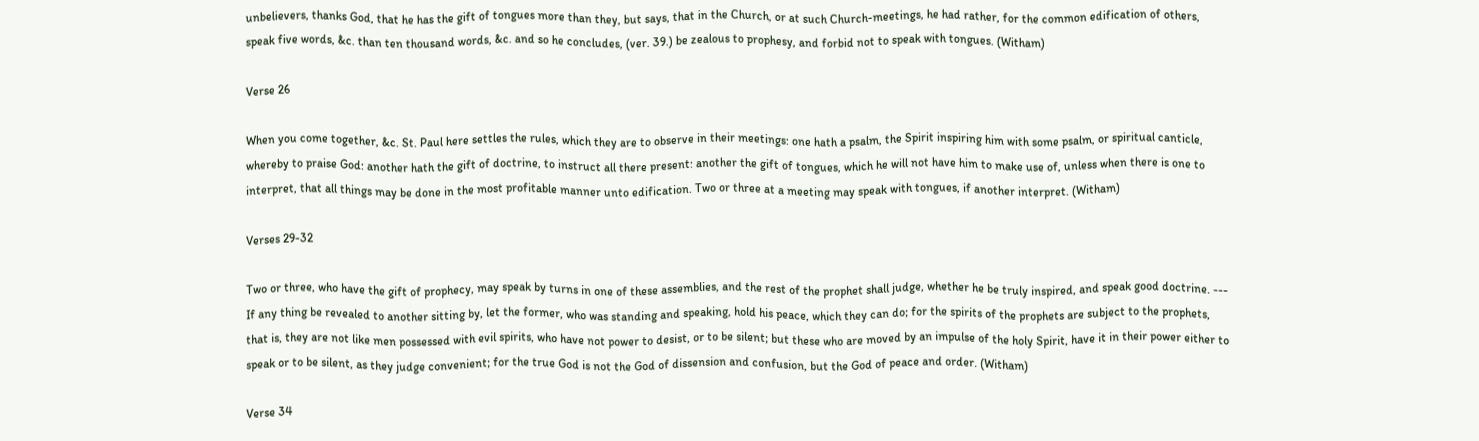unbelievers, thanks God, that he has the gift of tongues more than they, but says, that in the Church, or at such Church-meetings, he had rather, for the common edification of others, speak five words, &c. than ten thousand words, &c. and so he concludes, (ver. 39.) be zealous to prophesy, and forbid not to speak with tongues. (Witham)

Verse 26

When you come together, &c. St. Paul here settles the rules, which they are to observe in their meetings: one hath a psalm, the Spirit inspiring him with some psalm, or spiritual canticle, whereby to praise God: another hath the gift of doctrine, to instruct all there present: another the gift of tongues, which he will not have him to make use of, unless when there is one to interpret, that all things may be done in the most profitable manner unto edification. Two or three at a meeting may speak with tongues, if another interpret. (Witham)

Verses 29-32

Two or three, who have the gift of prophecy, may speak by turns in one of these assemblies, and the rest of the prophet shall judge, whether he be truly inspired, and speak good doctrine. --- If any thing be revealed to another sitting by, let the former, who was standing and speaking, hold his peace, which they can do; for the spirits of the prophets are subject to the prophets, that is, they are not like men possessed with evil spirits, who have not power to desist, or to be silent; but these who are moved by an impulse of the holy Spirit, have it in their power either to speak or to be silent, as they judge convenient; for the true God is not the God of dissension and confusion, but the God of peace and order. (Witham)

Verse 34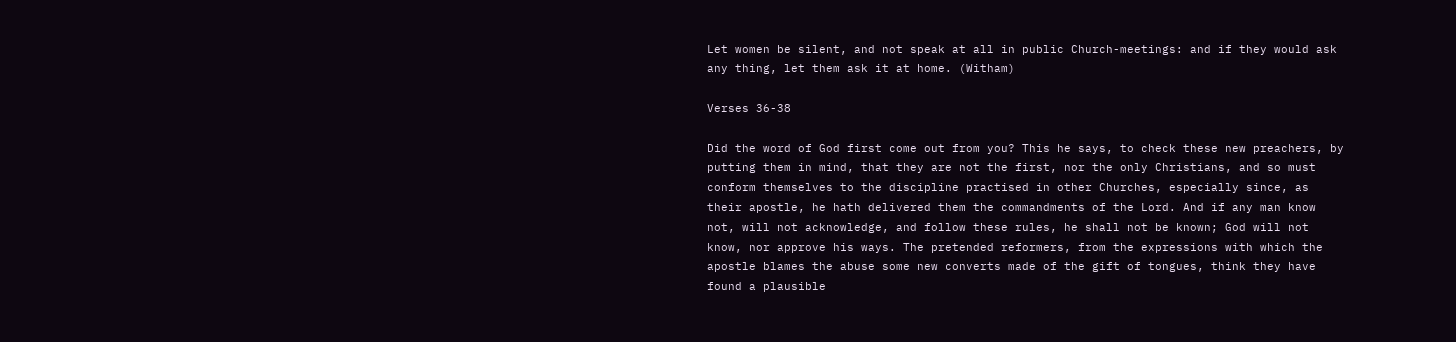Let women be silent, and not speak at all in public Church-meetings: and if they would ask any thing, let them ask it at home. (Witham)

Verses 36-38

Did the word of God first come out from you? This he says, to check these new preachers, by putting them in mind, that they are not the first, nor the only Christians, and so must conform themselves to the discipline practised in other Churches, especially since, as their apostle, he hath delivered them the commandments of the Lord. And if any man know not, will not acknowledge, and follow these rules, he shall not be known; God will not know, nor approve his ways. The pretended reformers, from the expressions with which the apostle blames the abuse some new converts made of the gift of tongues, think they have found a plausible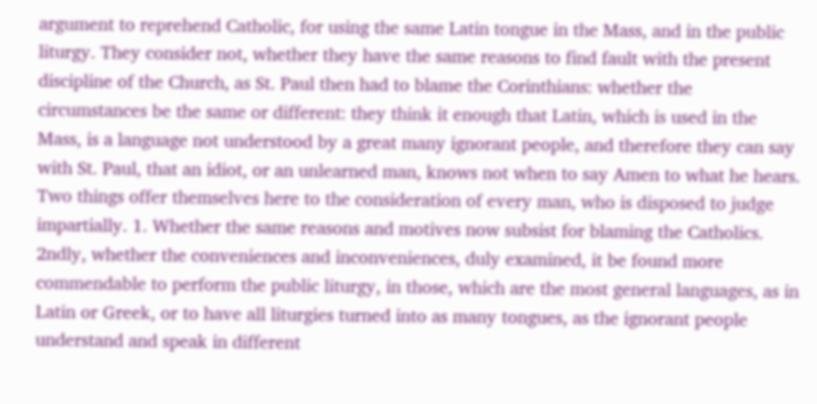argument to reprehend Catholic, for using the same Latin tongue in the Mass, and in the public liturgy. They consider not, whether they have the same reasons to find fault with the present discipline of the Church, as St. Paul then had to blame the Corinthians: whether the circumstances be the same or different: they think it enough that Latin, which is used in the Mass, is a language not understood by a great many ignorant people, and therefore they can say with St. Paul, that an idiot, or an unlearned man, knows not when to say Amen to what he hears. Two things offer themselves here to the consideration of every man, who is disposed to judge impartially. 1. Whether the same reasons and motives now subsist for blaming the Catholics. 2ndly, whether the conveniences and inconveniences, duly examined, it be found more commendable to perform the public liturgy, in those, which are the most general languages, as in Latin or Greek, or to have all liturgies turned into as many tongues, as the ignorant people understand and speak in different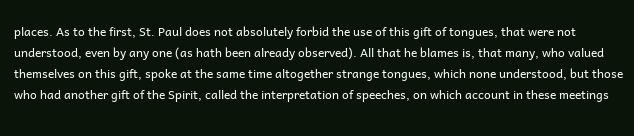places. As to the first, St. Paul does not absolutely forbid the use of this gift of tongues, that were not understood, even by any one (as hath been already observed). All that he blames is, that many, who valued themselves on this gift, spoke at the same time altogether strange tongues, which none understood, but those who had another gift of the Spirit, called the interpretation of speeches, on which account in these meetings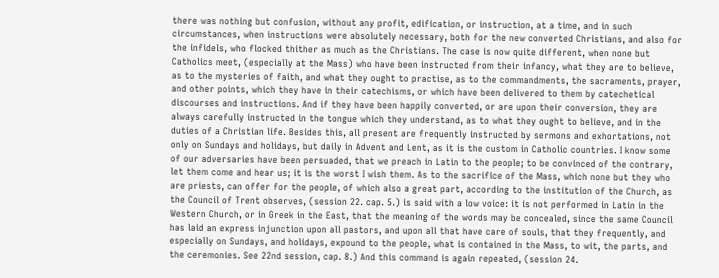there was nothing but confusion, without any profit, edification, or instruction, at a time, and in such circumstances, when instructions were absolutely necessary, both for the new converted Christians, and also for the infidels, who flocked thither as much as the Christians. The case is now quite different, when none but Catholics meet, (especially at the Mass) who have been instructed from their infancy, what they are to believe, as to the mysteries of faith, and what they ought to practise, as to the commandments, the sacraments, prayer, and other points, which they have in their catechisms, or which have been delivered to them by catechetical discourses and instructions. And if they have been happily converted, or are upon their conversion, they are always carefully instructed in the tongue which they understand, as to what they ought to believe, and in the duties of a Christian life. Besides this, all present are frequently instructed by sermons and exhortations, not only on Sundays and holidays, but daily in Advent and Lent, as it is the custom in Catholic countries. I know some of our adversaries have been persuaded, that we preach in Latin to the people; to be convinced of the contrary, let them come and hear us; it is the worst I wish them. As to the sacrifice of the Mass, which none but they who are priests, can offer for the people, of which also a great part, according to the institution of the Church, as the Council of Trent observes, (session 22. cap. 5.) is said with a low voice: it is not performed in Latin in the Western Church, or in Greek in the East, that the meaning of the words may be concealed, since the same Council has laid an express injunction upon all pastors, and upon all that have care of souls, that they frequently, and especially on Sundays, and holidays, expound to the people, what is contained in the Mass, to wit, the parts, and the ceremonies. See 22nd session, cap. 8.) And this command is again repeated, (session 24.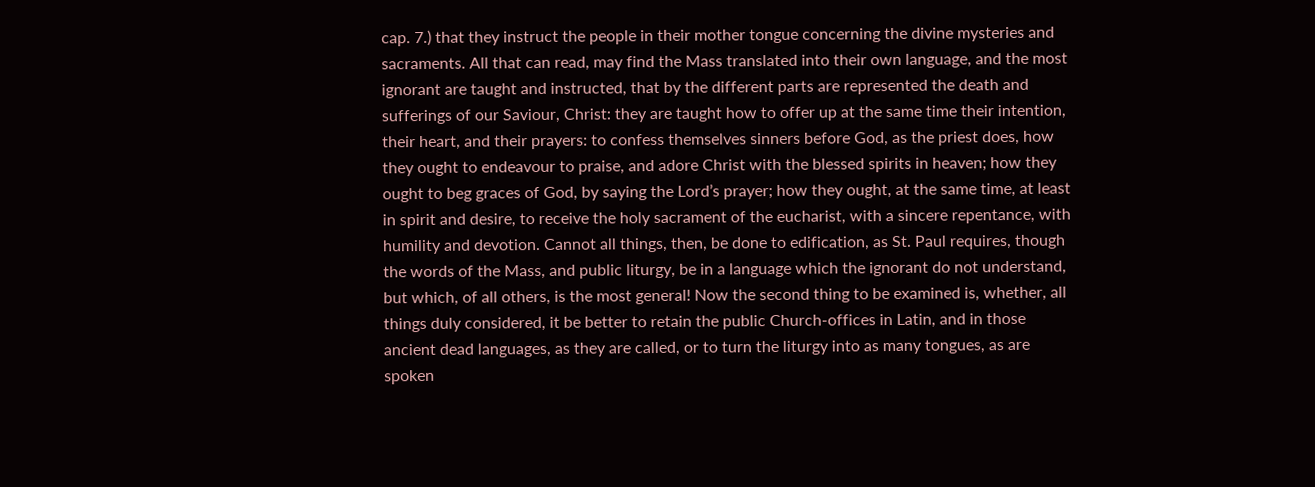cap. 7.) that they instruct the people in their mother tongue concerning the divine mysteries and sacraments. All that can read, may find the Mass translated into their own language, and the most ignorant are taught and instructed, that by the different parts are represented the death and sufferings of our Saviour, Christ: they are taught how to offer up at the same time their intention, their heart, and their prayers: to confess themselves sinners before God, as the priest does, how they ought to endeavour to praise, and adore Christ with the blessed spirits in heaven; how they ought to beg graces of God, by saying the Lord’s prayer; how they ought, at the same time, at least in spirit and desire, to receive the holy sacrament of the eucharist, with a sincere repentance, with humility and devotion. Cannot all things, then, be done to edification, as St. Paul requires, though the words of the Mass, and public liturgy, be in a language which the ignorant do not understand, but which, of all others, is the most general! Now the second thing to be examined is, whether, all things duly considered, it be better to retain the public Church-offices in Latin, and in those ancient dead languages, as they are called, or to turn the liturgy into as many tongues, as are spoken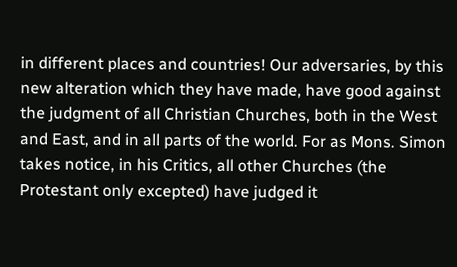in different places and countries! Our adversaries, by this new alteration which they have made, have good against the judgment of all Christian Churches, both in the West and East, and in all parts of the world. For as Mons. Simon takes notice, in his Critics, all other Churches (the Protestant only excepted) have judged it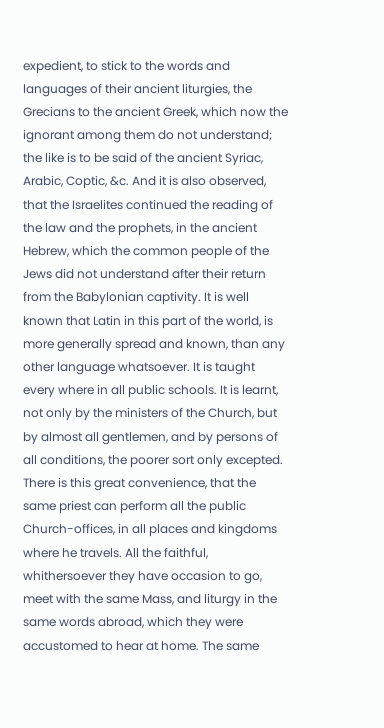expedient, to stick to the words and languages of their ancient liturgies, the Grecians to the ancient Greek, which now the ignorant among them do not understand; the like is to be said of the ancient Syriac, Arabic, Coptic, &c. And it is also observed, that the Israelites continued the reading of the law and the prophets, in the ancient Hebrew, which the common people of the Jews did not understand after their return from the Babylonian captivity. It is well known that Latin in this part of the world, is more generally spread and known, than any other language whatsoever. It is taught every where in all public schools. It is learnt, not only by the ministers of the Church, but by almost all gentlemen, and by persons of all conditions, the poorer sort only excepted. There is this great convenience, that the same priest can perform all the public Church-offices, in all places and kingdoms where he travels. All the faithful, whithersoever they have occasion to go, meet with the same Mass, and liturgy in the same words abroad, which they were accustomed to hear at home. The same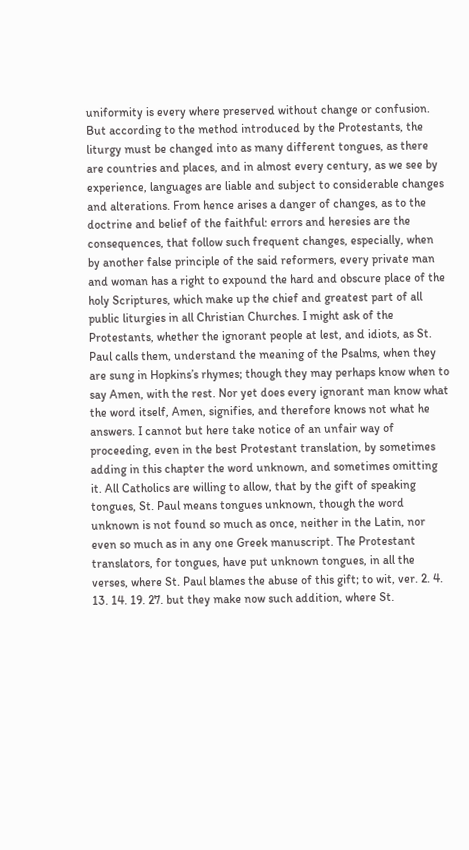uniformity is every where preserved without change or confusion. But according to the method introduced by the Protestants, the liturgy must be changed into as many different tongues, as there are countries and places, and in almost every century, as we see by experience, languages are liable and subject to considerable changes and alterations. From hence arises a danger of changes, as to the doctrine and belief of the faithful: errors and heresies are the consequences, that follow such frequent changes, especially, when by another false principle of the said reformers, every private man and woman has a right to expound the hard and obscure place of the holy Scriptures, which make up the chief and greatest part of all public liturgies in all Christian Churches. I might ask of the Protestants, whether the ignorant people at lest, and idiots, as St. Paul calls them, understand the meaning of the Psalms, when they are sung in Hopkins’s rhymes; though they may perhaps know when to say Amen, with the rest. Nor yet does every ignorant man know what the word itself, Amen, signifies, and therefore knows not what he answers. I cannot but here take notice of an unfair way of proceeding, even in the best Protestant translation, by sometimes adding in this chapter the word unknown, and sometimes omitting it. All Catholics are willing to allow, that by the gift of speaking tongues, St. Paul means tongues unknown, though the word unknown is not found so much as once, neither in the Latin, nor even so much as in any one Greek manuscript. The Protestant translators, for tongues, have put unknown tongues, in all the verses, where St. Paul blames the abuse of this gift; to wit, ver. 2. 4. 13. 14. 19. 27. but they make now such addition, where St.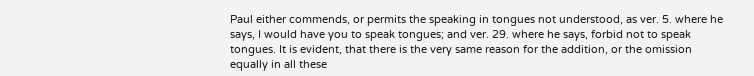Paul either commends, or permits the speaking in tongues not understood, as ver. 5. where he says, I would have you to speak tongues; and ver. 29. where he says, forbid not to speak tongues. It is evident, that there is the very same reason for the addition, or the omission equally in all these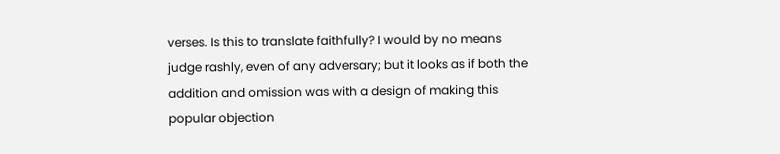verses. Is this to translate faithfully? I would by no means judge rashly, even of any adversary; but it looks as if both the addition and omission was with a design of making this popular objection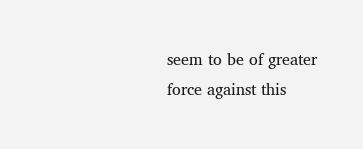seem to be of greater force against this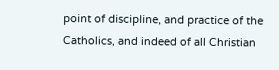point of discipline, and practice of the Catholics, and indeed of all Christian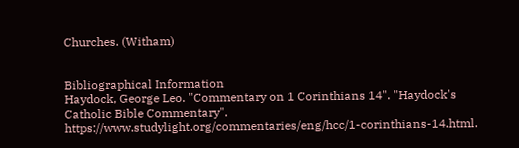Churches. (Witham)


Bibliographical Information
Haydock, George Leo. "Commentary on 1 Corinthians 14". "Haydock's Catholic Bible Commentary". https://www.studylight.org/commentaries/eng/hcc/1-corinthians-14.html.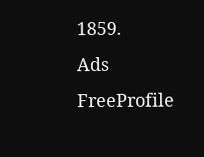1859.
Ads FreeProfile